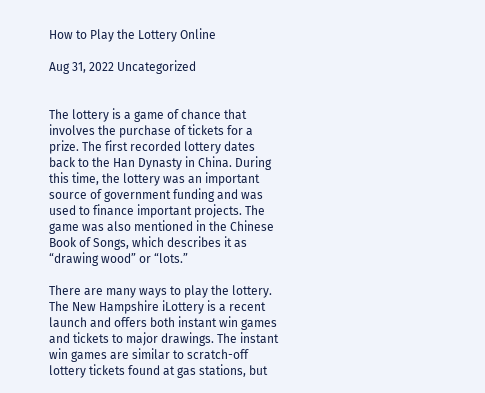How to Play the Lottery Online

Aug 31, 2022 Uncategorized


The lottery is a game of chance that involves the purchase of tickets for a prize. The first recorded lottery dates back to the Han Dynasty in China. During this time, the lottery was an important source of government funding and was used to finance important projects. The game was also mentioned in the Chinese Book of Songs, which describes it as “drawing wood” or “lots.”

There are many ways to play the lottery. The New Hampshire iLottery is a recent launch and offers both instant win games and tickets to major drawings. The instant win games are similar to scratch-off lottery tickets found at gas stations, but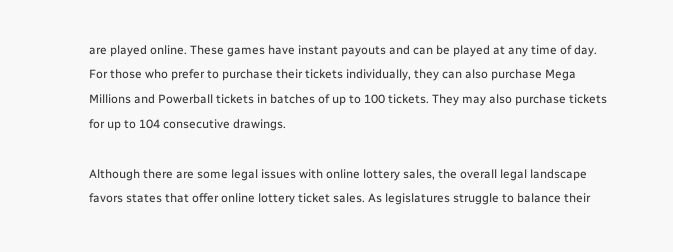are played online. These games have instant payouts and can be played at any time of day. For those who prefer to purchase their tickets individually, they can also purchase Mega Millions and Powerball tickets in batches of up to 100 tickets. They may also purchase tickets for up to 104 consecutive drawings.

Although there are some legal issues with online lottery sales, the overall legal landscape favors states that offer online lottery ticket sales. As legislatures struggle to balance their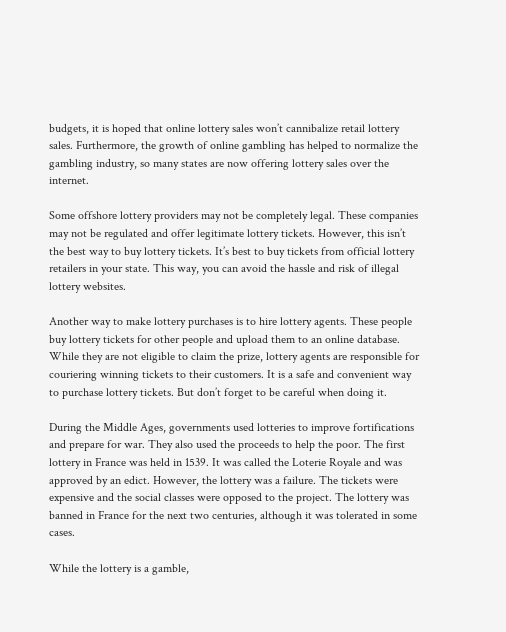budgets, it is hoped that online lottery sales won’t cannibalize retail lottery sales. Furthermore, the growth of online gambling has helped to normalize the gambling industry, so many states are now offering lottery sales over the internet.

Some offshore lottery providers may not be completely legal. These companies may not be regulated and offer legitimate lottery tickets. However, this isn’t the best way to buy lottery tickets. It’s best to buy tickets from official lottery retailers in your state. This way, you can avoid the hassle and risk of illegal lottery websites.

Another way to make lottery purchases is to hire lottery agents. These people buy lottery tickets for other people and upload them to an online database. While they are not eligible to claim the prize, lottery agents are responsible for couriering winning tickets to their customers. It is a safe and convenient way to purchase lottery tickets. But don’t forget to be careful when doing it.

During the Middle Ages, governments used lotteries to improve fortifications and prepare for war. They also used the proceeds to help the poor. The first lottery in France was held in 1539. It was called the Loterie Royale and was approved by an edict. However, the lottery was a failure. The tickets were expensive and the social classes were opposed to the project. The lottery was banned in France for the next two centuries, although it was tolerated in some cases.

While the lottery is a gamble,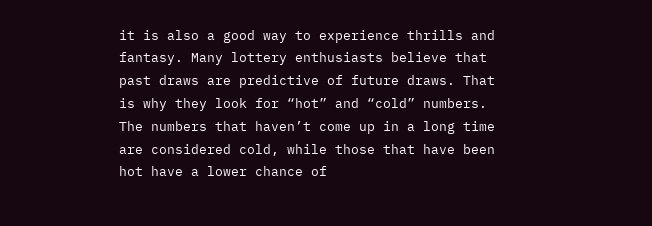it is also a good way to experience thrills and fantasy. Many lottery enthusiasts believe that past draws are predictive of future draws. That is why they look for “hot” and “cold” numbers. The numbers that haven’t come up in a long time are considered cold, while those that have been hot have a lower chance of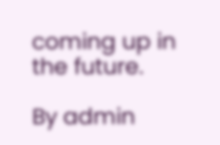coming up in the future.

By admin